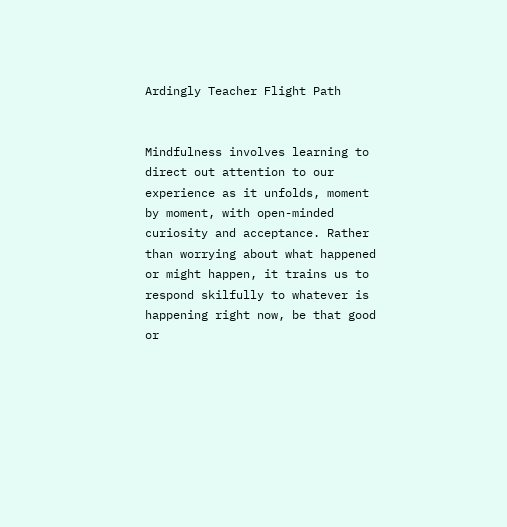Ardingly Teacher Flight Path


Mindfulness involves learning to direct out attention to our experience as it unfolds, moment by moment, with open-minded curiosity and acceptance. Rather than worrying about what happened or might happen, it trains us to respond skilfully to whatever is happening right now, be that good or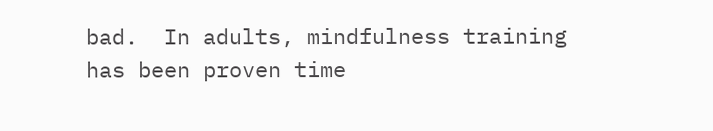bad.  In adults, mindfulness training has been proven time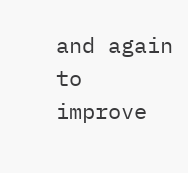and again to improve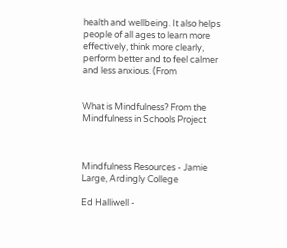health and wellbeing. It also helps people of all ages to learn more effectively, think more clearly, perform better and to feel calmer and less anxious. (From


What is Mindfulness? From the Mindfulness in Schools Project



Mindfulness Resources - Jamie Large, Ardingly College

Ed Halliwell -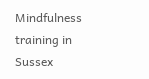Mindfulness training in Sussex